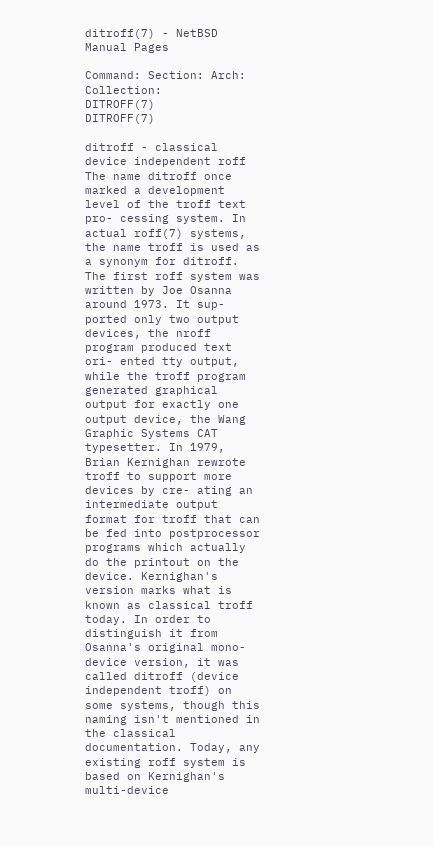ditroff(7) - NetBSD Manual Pages

Command: Section: Arch: Collection:
DITROFF(7)                                                          DITROFF(7)

ditroff - classical device independent roff
The name ditroff once marked a development level of the troff text pro- cessing system. In actual roff(7) systems, the name troff is used as a synonym for ditroff. The first roff system was written by Joe Osanna around 1973. It sup- ported only two output devices, the nroff program produced text ori- ented tty output, while the troff program generated graphical output for exactly one output device, the Wang Graphic Systems CAT typesetter. In 1979, Brian Kernighan rewrote troff to support more devices by cre- ating an intermediate output format for troff that can be fed into postprocessor programs which actually do the printout on the device. Kernighan's version marks what is known as classical troff today. In order to distinguish it from Osanna's original mono-device version, it was called ditroff (device independent troff) on some systems, though this naming isn't mentioned in the classical documentation. Today, any existing roff system is based on Kernighan's multi-device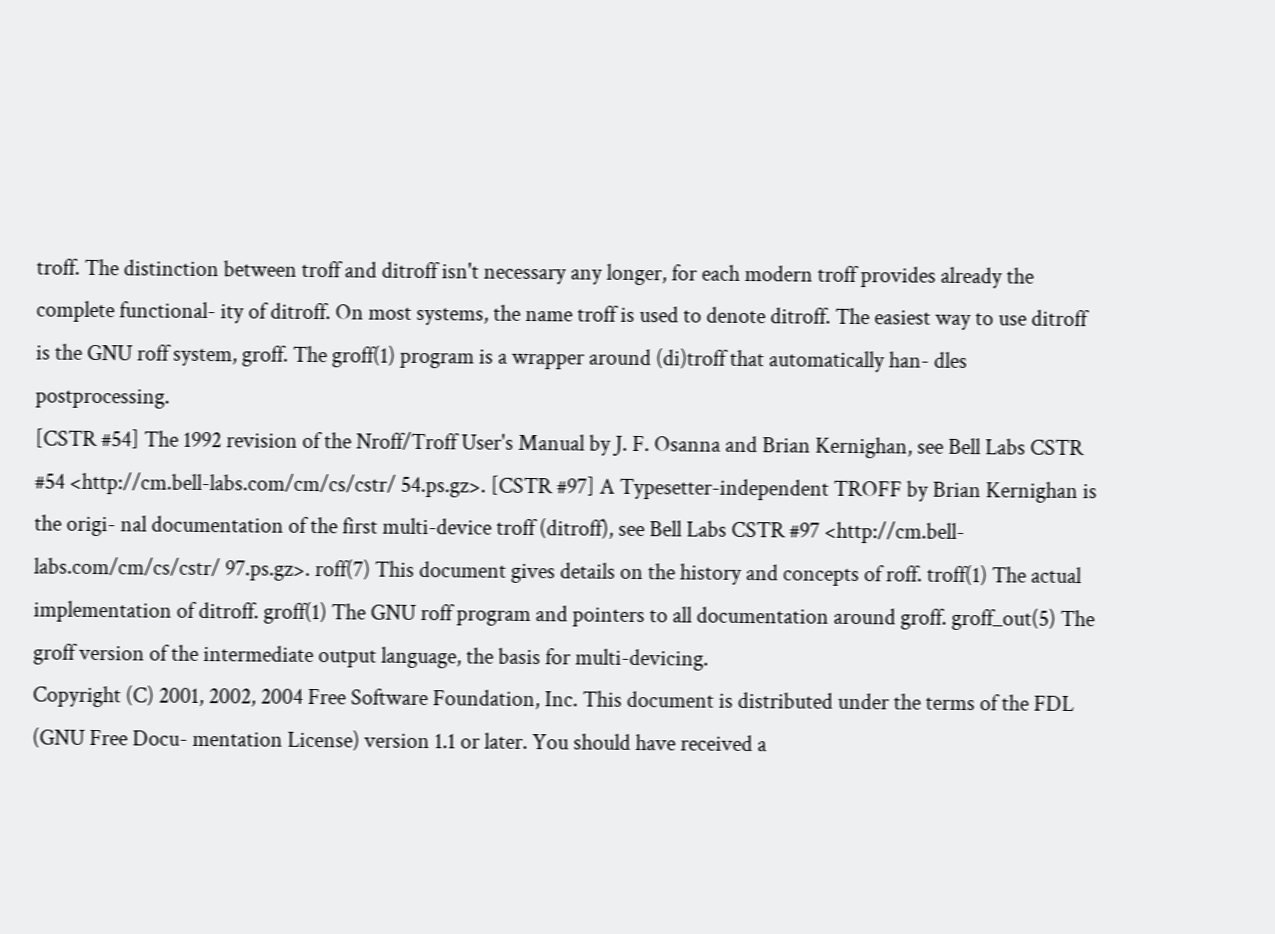troff. The distinction between troff and ditroff isn't necessary any longer, for each modern troff provides already the complete functional- ity of ditroff. On most systems, the name troff is used to denote ditroff. The easiest way to use ditroff is the GNU roff system, groff. The groff(1) program is a wrapper around (di)troff that automatically han- dles postprocessing.
[CSTR #54] The 1992 revision of the Nroff/Troff User's Manual by J. F. Osanna and Brian Kernighan, see Bell Labs CSTR #54 <http://cm.bell-labs.com/cm/cs/cstr/ 54.ps.gz>. [CSTR #97] A Typesetter-independent TROFF by Brian Kernighan is the origi- nal documentation of the first multi-device troff (ditroff), see Bell Labs CSTR #97 <http://cm.bell-labs.com/cm/cs/cstr/ 97.ps.gz>. roff(7) This document gives details on the history and concepts of roff. troff(1) The actual implementation of ditroff. groff(1) The GNU roff program and pointers to all documentation around groff. groff_out(5) The groff version of the intermediate output language, the basis for multi-devicing.
Copyright (C) 2001, 2002, 2004 Free Software Foundation, Inc. This document is distributed under the terms of the FDL (GNU Free Docu- mentation License) version 1.1 or later. You should have received a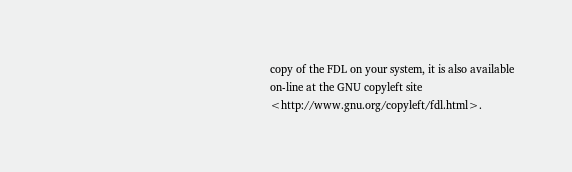copy of the FDL on your system, it is also available on-line at the GNU copyleft site <http://www.gnu.org/copyleft/fdl.html>.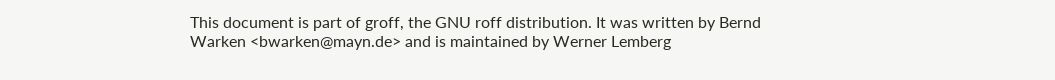This document is part of groff, the GNU roff distribution. It was written by Bernd Warken <bwarken@mayn.de> and is maintained by Werner Lemberg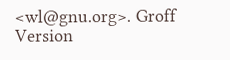<wl@gnu.org>. Groff Version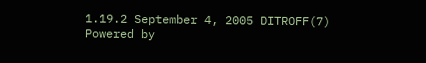1.19.2 September 4, 2005 DITROFF(7)
Powered by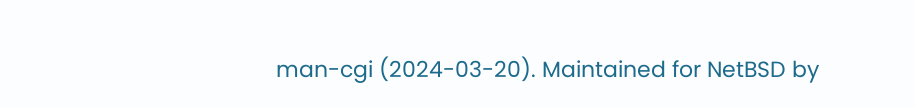man-cgi (2024-03-20). Maintained for NetBSD by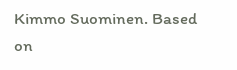Kimmo Suominen. Based on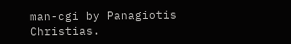man-cgi by Panagiotis Christias.